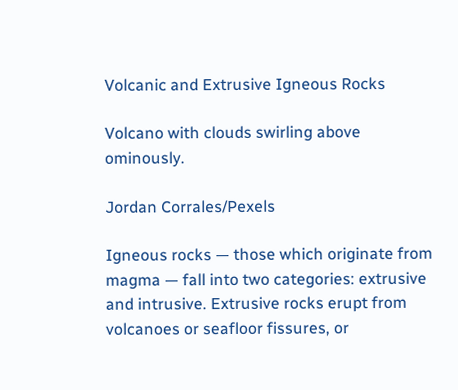Volcanic and Extrusive Igneous Rocks

Volcano with clouds swirling above ominously.

Jordan Corrales/Pexels

Igneous rocks — those which originate from magma — fall into two categories: extrusive and intrusive. Extrusive rocks erupt from volcanoes or seafloor fissures, or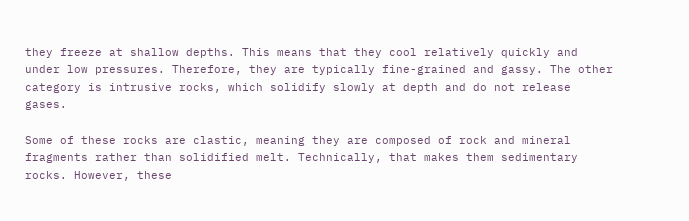they freeze at shallow depths. This means that they cool relatively quickly and under low pressures. Therefore, they are typically fine-grained and gassy. The other category is intrusive rocks, which solidify slowly at depth and do not release gases.

Some of these rocks are clastic, meaning they are composed of rock and mineral fragments rather than solidified melt. Technically, that makes them sedimentary rocks. However, these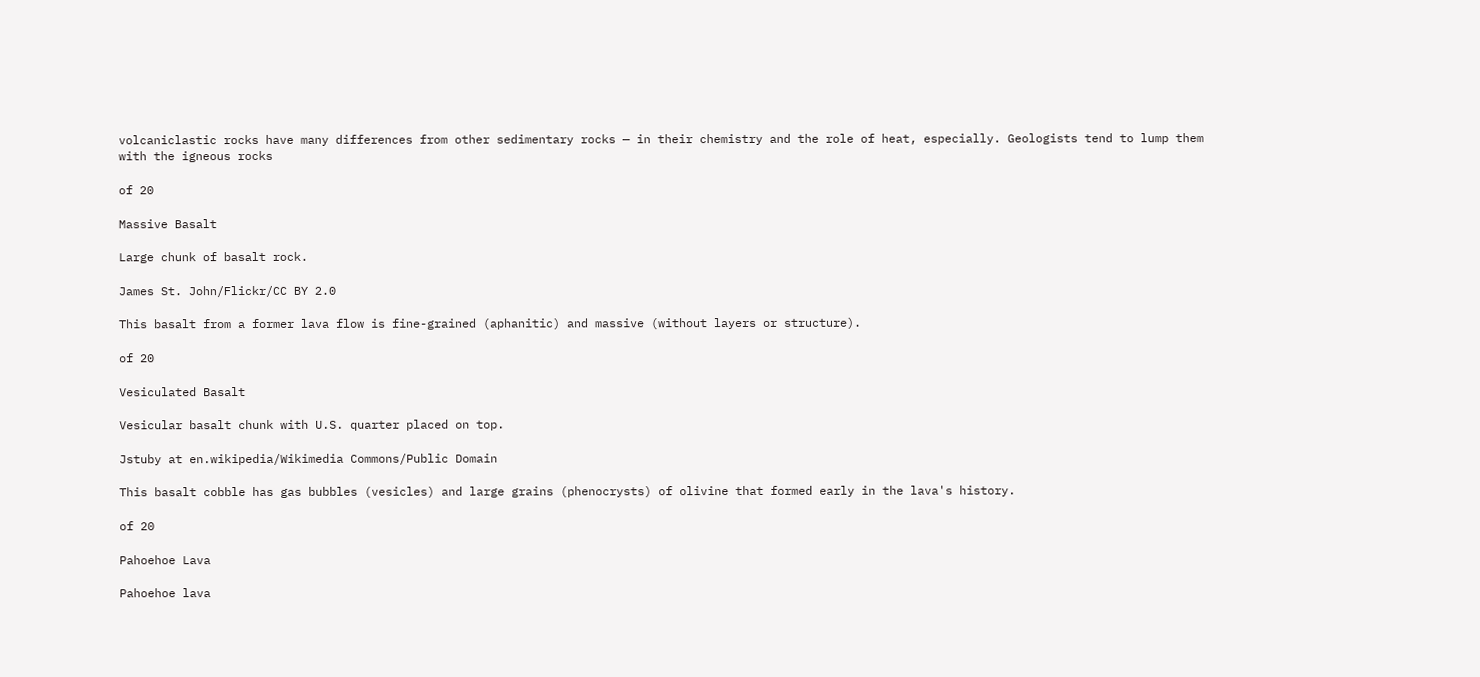volcaniclastic rocks have many differences from other sedimentary rocks — in their chemistry and the role of heat, especially. Geologists tend to lump them with the igneous rocks

of 20

Massive Basalt

Large chunk of basalt rock.

James St. John/Flickr/CC BY 2.0

This basalt from a former lava flow is fine-grained (aphanitic) and massive (without layers or structure).

of 20

Vesiculated Basalt

Vesicular basalt chunk with U.S. quarter placed on top.

Jstuby at en.wikipedia/Wikimedia Commons/Public Domain

This basalt cobble has gas bubbles (vesicles) and large grains (phenocrysts) of olivine that formed early in the lava's history.

of 20

Pahoehoe Lava

Pahoehoe lava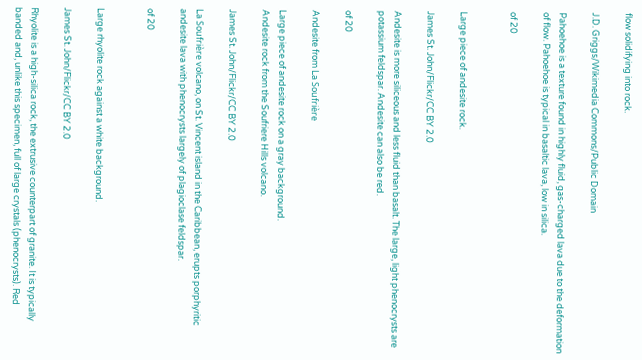flow solidifying into rock.

J.D. Griggs/Wikimedia Commons/Public Domain

Pahoehoe is a texture found in highly fluid, gas-charged lava due to the deformation of flow. Pahoehoe is typical in basaltic lava, low in silica.

of 20


Large piece of andesite rock.

James St. John/Flickr/CC BY 2.0

Andesite is more siliceous and less fluid than basalt. The large, light phenocrysts are potassium feldspar. Andesite can also be red.

of 20

Andesite from La Soufrière

Large piece of andesite rock on a gray background.
Andesite rock from the Soufriere Hills volcano.

James St. John/Flickr/CC BY 2.0

La Soufrière volcano, on St. Vincent island in the Caribbean, erupts porphyritic andesite lava with phenocrysts largely of plagioclase feldspar.

of 20


Large rhyolite rock against a white background.

James St. John/Flickr/CC BY 2.0

Rhyolite is a high-silica rock, the extrusive counterpart of granite. It is typically banded and, unlike this specimen, full of large crystals (phenocrysts). Red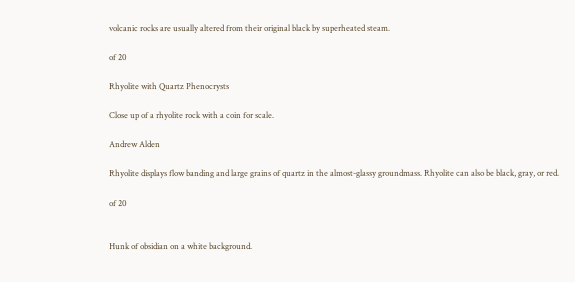volcanic rocks are usually altered from their original black by superheated steam.

of 20

Rhyolite with Quartz Phenocrysts

Close up of a rhyolite rock with a coin for scale.

Andrew Alden

Rhyolite displays flow banding and large grains of quartz in the almost-glassy groundmass. Rhyolite can also be black, gray, or red.

of 20


Hunk of obsidian on a white background.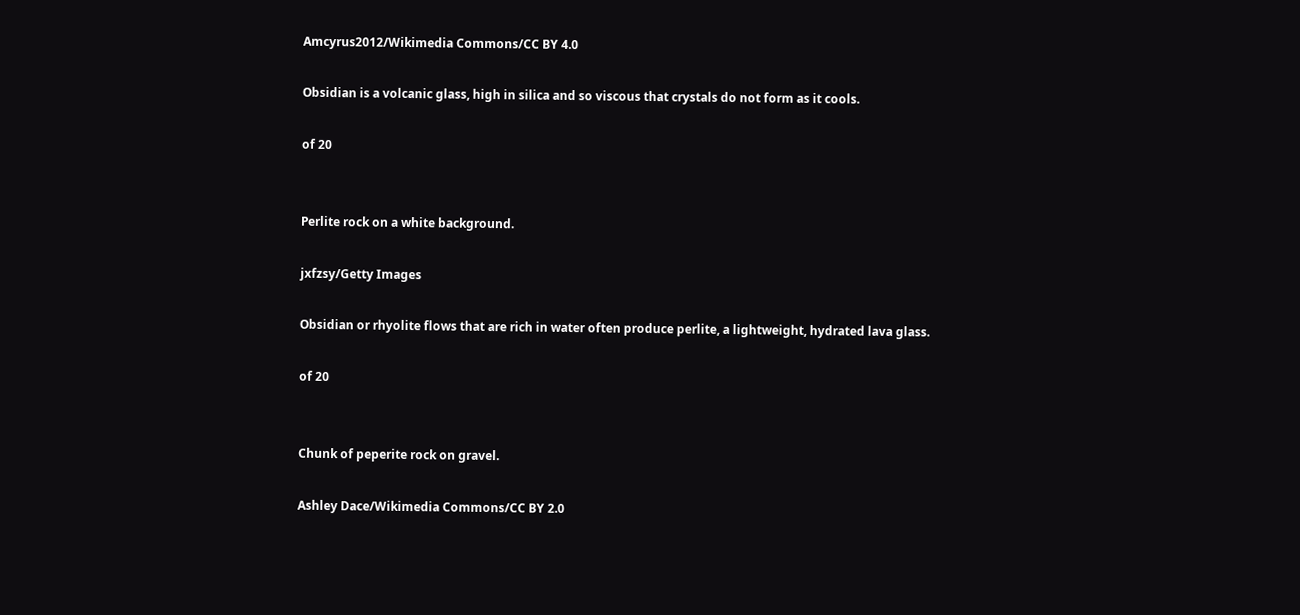Amcyrus2012/Wikimedia Commons/CC BY 4.0

Obsidian is a volcanic glass, high in silica and so viscous that crystals do not form as it cools.

of 20


Perlite rock on a white background.

jxfzsy/Getty Images

Obsidian or rhyolite flows that are rich in water often produce perlite, a lightweight, hydrated lava glass.

of 20


Chunk of peperite rock on gravel.

Ashley Dace/Wikimedia Commons/CC BY 2.0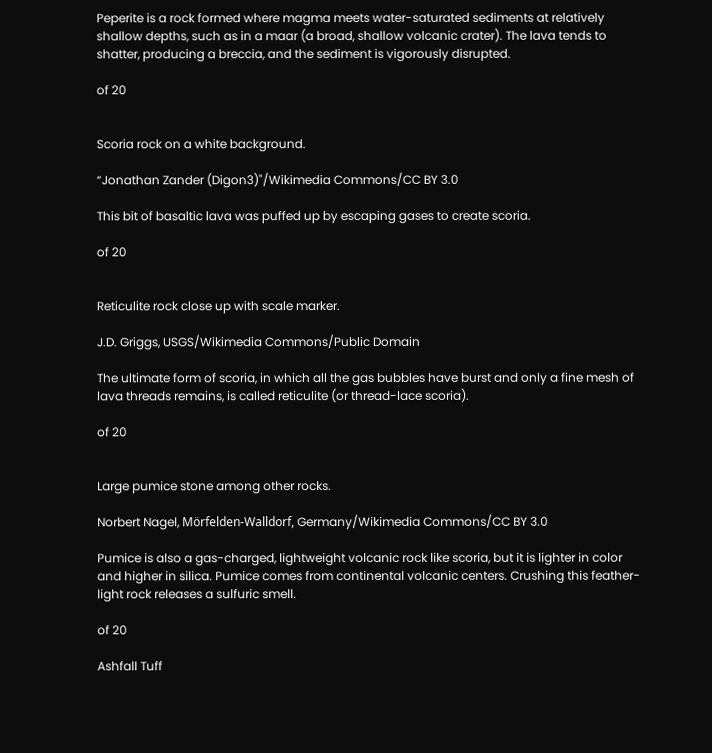Peperite is a rock formed where magma meets water-saturated sediments at relatively shallow depths, such as in a maar (a broad, shallow volcanic crater). The lava tends to shatter, producing a breccia, and the sediment is vigorously disrupted.

of 20


Scoria rock on a white background.

“Jonathan Zander (Digon3)"/Wikimedia Commons/CC BY 3.0

This bit of basaltic lava was puffed up by escaping gases to create scoria.

of 20


Reticulite rock close up with scale marker.

J.D. Griggs, USGS/Wikimedia Commons/Public Domain

The ultimate form of scoria, in which all the gas bubbles have burst and only a fine mesh of lava threads remains, is called reticulite (or thread-lace scoria).

of 20


Large pumice stone among other rocks.

Norbert Nagel, Mörfelden-Walldorf, Germany/Wikimedia Commons/CC BY 3.0

Pumice is also a gas-charged, lightweight volcanic rock like scoria, but it is lighter in color and higher in silica. Pumice comes from continental volcanic centers. Crushing this feather-light rock releases a sulfuric smell.

of 20

Ashfall Tuff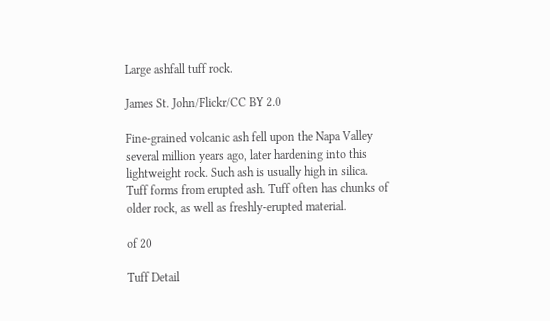Large ashfall tuff rock.

James St. John/Flickr/CC BY 2.0

Fine-grained volcanic ash fell upon the Napa Valley several million years ago, later hardening into this lightweight rock. Such ash is usually high in silica. Tuff forms from erupted ash. Tuff often has chunks of older rock, as well as freshly-erupted material.

of 20

Tuff Detail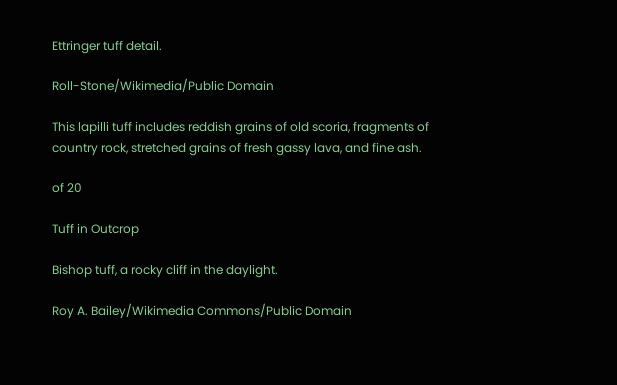Ettringer tuff detail.

Roll-Stone/Wikimedia/Public Domain

This lapilli tuff includes reddish grains of old scoria, fragments of country rock, stretched grains of fresh gassy lava, and fine ash.

of 20

Tuff in Outcrop

Bishop tuff, a rocky cliff in the daylight.

Roy A. Bailey/Wikimedia Commons/Public Domain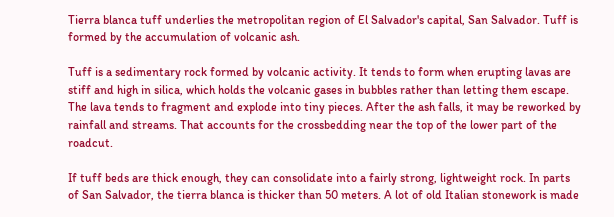Tierra blanca tuff underlies the metropolitan region of El Salvador's capital, San Salvador. Tuff is formed by the accumulation of volcanic ash.

Tuff is a sedimentary rock formed by volcanic activity. It tends to form when erupting lavas are stiff and high in silica, which holds the volcanic gases in bubbles rather than letting them escape. The lava tends to fragment and explode into tiny pieces. After the ash falls, it may be reworked by rainfall and streams. That accounts for the crossbedding near the top of the lower part of the roadcut.

If tuff beds are thick enough, they can consolidate into a fairly strong, lightweight rock. In parts of San Salvador, the tierra blanca is thicker than 50 meters. A lot of old Italian stonework is made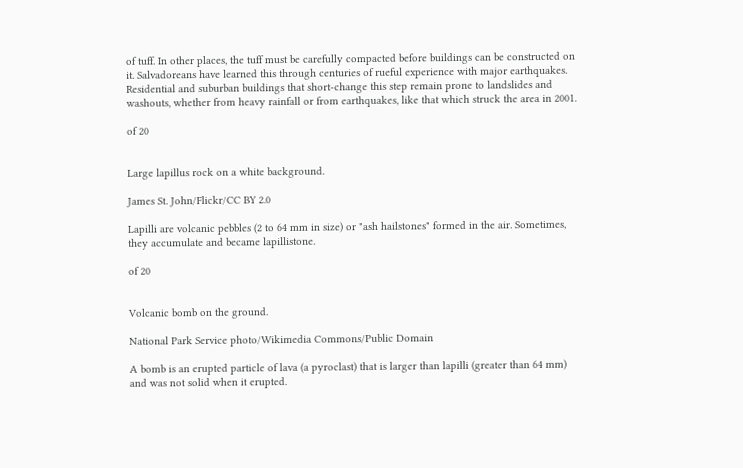of tuff. In other places, the tuff must be carefully compacted before buildings can be constructed on it. Salvadoreans have learned this through centuries of rueful experience with major earthquakes. Residential and suburban buildings that short-change this step remain prone to landslides and washouts, whether from heavy rainfall or from earthquakes, like that which struck the area in 2001.

of 20


Large lapillus rock on a white background.

James St. John/Flickr/CC BY 2.0

Lapilli are volcanic pebbles (2 to 64 mm in size) or "ash hailstones" formed in the air. Sometimes, they accumulate and became lapillistone.

of 20


Volcanic bomb on the ground.

National Park Service photo/Wikimedia Commons/Public Domain

A bomb is an erupted particle of lava (a pyroclast) that is larger than lapilli (greater than 64 mm) and was not solid when it erupted.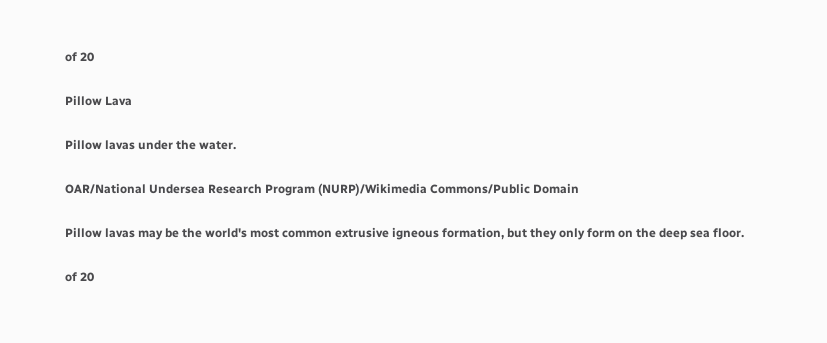of 20

Pillow Lava

Pillow lavas under the water.

OAR/National Undersea Research Program (NURP)/Wikimedia Commons/Public Domain

Pillow lavas may be the world's most common extrusive igneous formation, but they only form on the deep sea floor.

of 20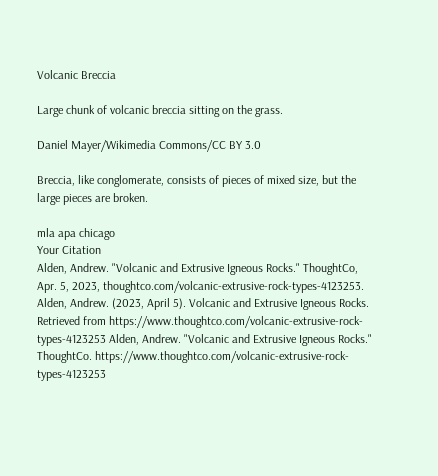Volcanic Breccia

Large chunk of volcanic breccia sitting on the grass.

Daniel Mayer/Wikimedia Commons/CC BY 3.0

Breccia, like conglomerate, consists of pieces of mixed size, but the large pieces are broken.

mla apa chicago
Your Citation
Alden, Andrew. "Volcanic and Extrusive Igneous Rocks." ThoughtCo, Apr. 5, 2023, thoughtco.com/volcanic-extrusive-rock-types-4123253. Alden, Andrew. (2023, April 5). Volcanic and Extrusive Igneous Rocks. Retrieved from https://www.thoughtco.com/volcanic-extrusive-rock-types-4123253 Alden, Andrew. "Volcanic and Extrusive Igneous Rocks." ThoughtCo. https://www.thoughtco.com/volcanic-extrusive-rock-types-4123253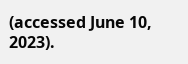(accessed June 10, 2023).